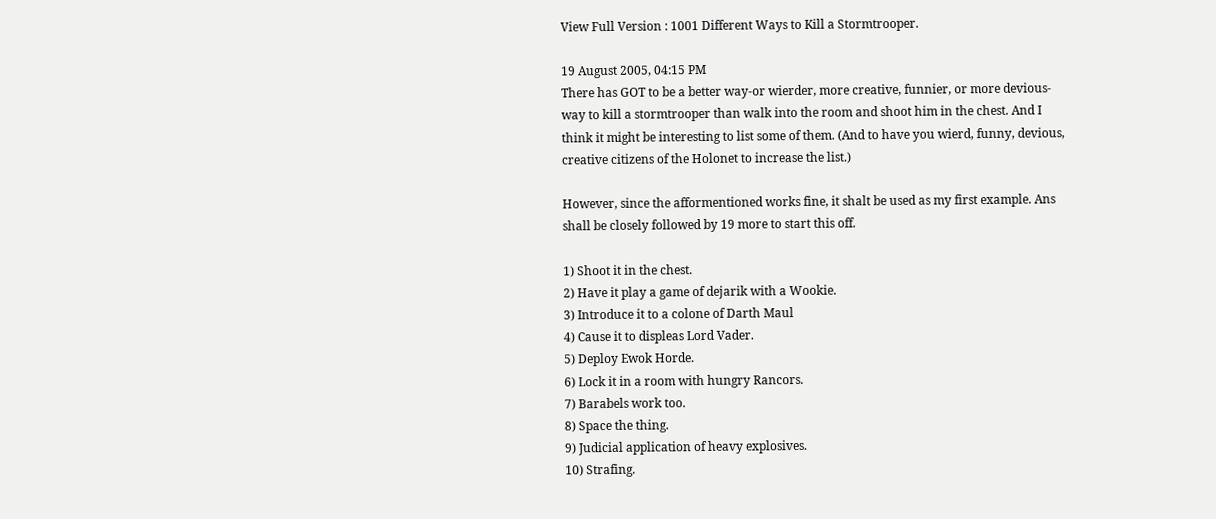View Full Version : 1001 Different Ways to Kill a Stormtrooper.

19 August 2005, 04:15 PM
There has GOT to be a better way-or wierder, more creative, funnier, or more devious-way to kill a stormtrooper than walk into the room and shoot him in the chest. And I think it might be interesting to list some of them. (And to have you wierd, funny, devious, creative citizens of the Holonet to increase the list.)

However, since the afformentioned works fine, it shalt be used as my first example. Ans shall be closely followed by 19 more to start this off.

1) Shoot it in the chest.
2) Have it play a game of dejarik with a Wookie.
3) Introduce it to a colone of Darth Maul
4) Cause it to displeas Lord Vader.
5) Deploy Ewok Horde.
6) Lock it in a room with hungry Rancors.
7) Barabels work too.
8) Space the thing.
9) Judicial application of heavy explosives.
10) Strafing.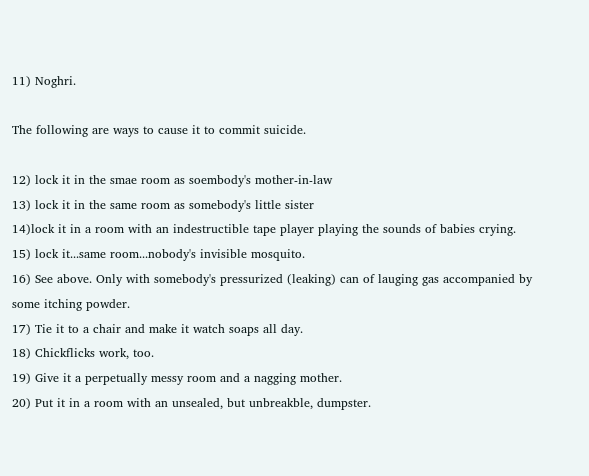11) Noghri.

The following are ways to cause it to commit suicide.

12) lock it in the smae room as soembody's mother-in-law
13) lock it in the same room as somebody's little sister
14)lock it in a room with an indestructible tape player playing the sounds of babies crying.
15) lock it...same room...nobody's invisible mosquito.
16) See above. Only with somebody's pressurized (leaking) can of lauging gas accompanied by some itching powder.
17) Tie it to a chair and make it watch soaps all day.
18) Chickflicks work, too.
19) Give it a perpetually messy room and a nagging mother.
20) Put it in a room with an unsealed, but unbreakble, dumpster.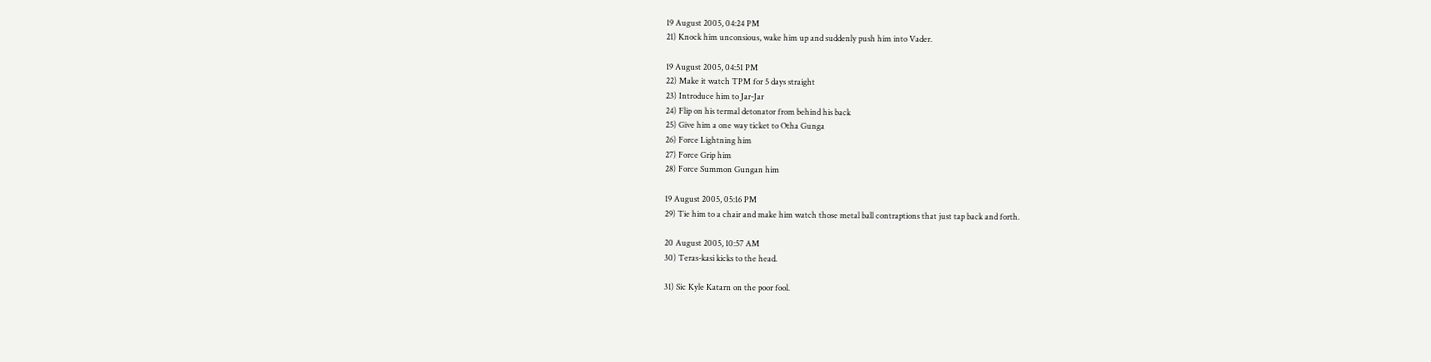19 August 2005, 04:24 PM
21) Knock him unconsious, wake him up and suddenly push him into Vader.

19 August 2005, 04:51 PM
22) Make it watch TPM for 5 days straight
23) Introduce him to Jar-Jar
24) Flip on his termal detonator from behind his back
25) Give him a one way ticket to Otha Gunga
26) Force Lightning him
27) Force Grip him
28) Force Summon Gungan him

19 August 2005, 05:16 PM
29) Tie him to a chair and make him watch those metal ball contraptions that just tap back and forth.

20 August 2005, 10:57 AM
30) Teras-kasi kicks to the head.

31) Sic Kyle Katarn on the poor fool.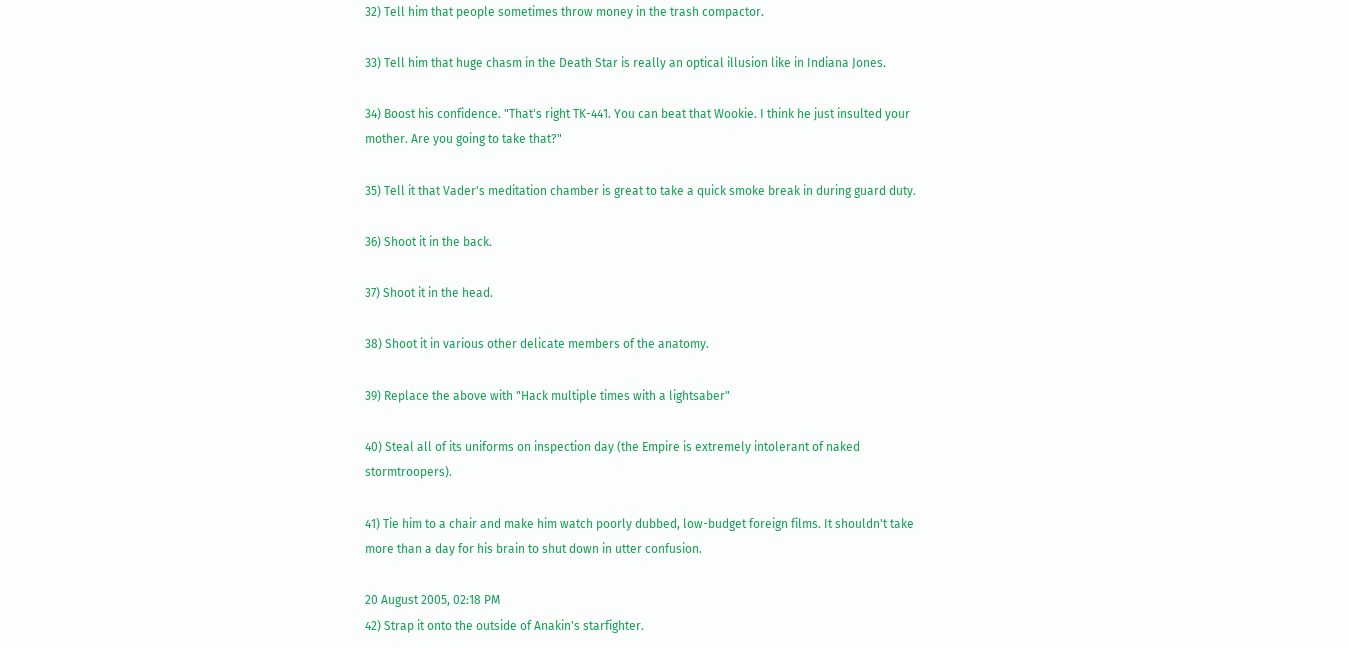32) Tell him that people sometimes throw money in the trash compactor.

33) Tell him that huge chasm in the Death Star is really an optical illusion like in Indiana Jones.

34) Boost his confidence. "That's right TK-441. You can beat that Wookie. I think he just insulted your mother. Are you going to take that?"

35) Tell it that Vader's meditation chamber is great to take a quick smoke break in during guard duty.

36) Shoot it in the back.

37) Shoot it in the head.

38) Shoot it in various other delicate members of the anatomy.

39) Replace the above with "Hack multiple times with a lightsaber"

40) Steal all of its uniforms on inspection day (the Empire is extremely intolerant of naked stormtroopers).

41) Tie him to a chair and make him watch poorly dubbed, low-budget foreign films. It shouldn't take more than a day for his brain to shut down in utter confusion.

20 August 2005, 02:18 PM
42) Strap it onto the outside of Anakin's starfighter.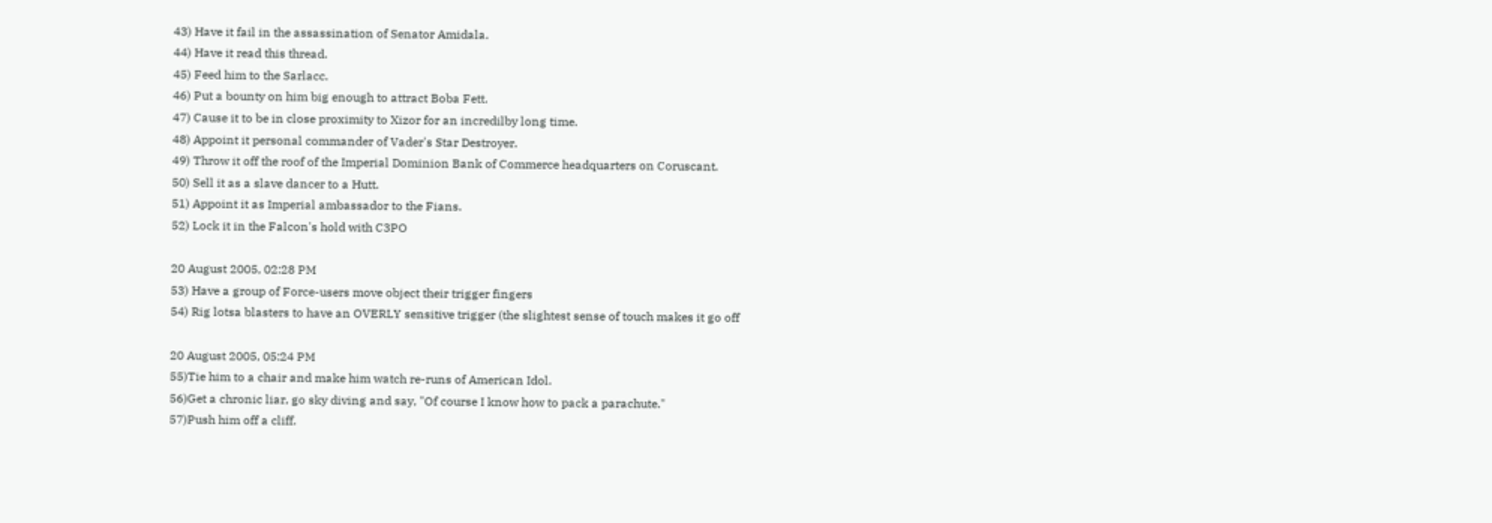43) Have it fail in the assassination of Senator Amidala.
44) Have it read this thread.
45) Feed him to the Sarlacc.
46) Put a bounty on him big enough to attract Boba Fett.
47) Cause it to be in close proximity to Xizor for an incredilby long time.
48) Appoint it personal commander of Vader's Star Destroyer.
49) Throw it off the roof of the Imperial Dominion Bank of Commerce headquarters on Coruscant.
50) Sell it as a slave dancer to a Hutt.
51) Appoint it as Imperial ambassador to the Fians.
52) Lock it in the Falcon's hold with C3PO

20 August 2005, 02:28 PM
53) Have a group of Force-users move object their trigger fingers
54) Rig lotsa blasters to have an OVERLY sensitive trigger (the slightest sense of touch makes it go off

20 August 2005, 05:24 PM
55)Tie him to a chair and make him watch re-runs of American Idol.
56)Get a chronic liar, go sky diving and say, "Of course I know how to pack a parachute."
57)Push him off a cliff.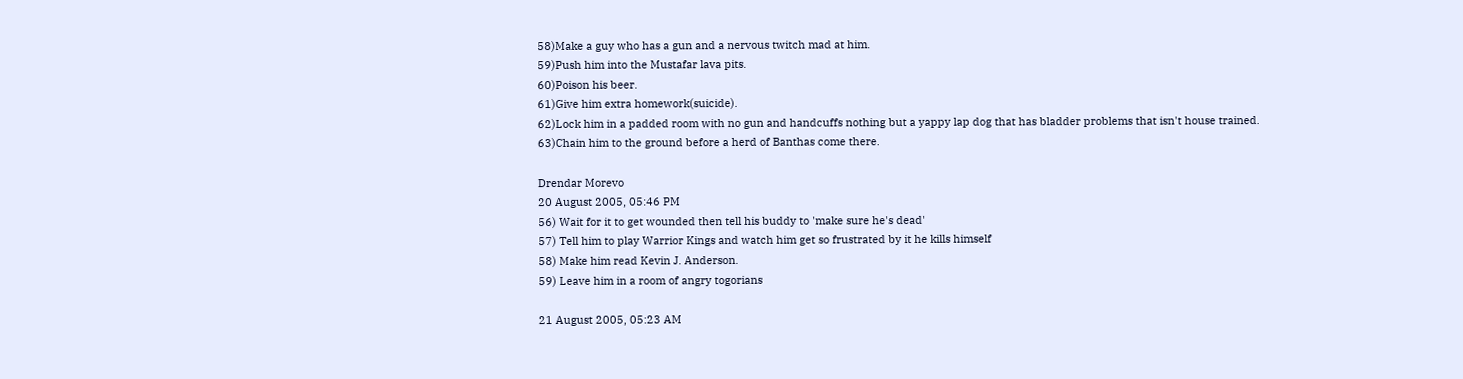58)Make a guy who has a gun and a nervous twitch mad at him.
59)Push him into the Mustafar lava pits.
60)Poison his beer.
61)Give him extra homework(suicide).
62)Lock him in a padded room with no gun and handcuffs nothing but a yappy lap dog that has bladder problems that isn't house trained.
63)Chain him to the ground before a herd of Banthas come there.

Drendar Morevo
20 August 2005, 05:46 PM
56) Wait for it to get wounded then tell his buddy to 'make sure he's dead'
57) Tell him to play Warrior Kings and watch him get so frustrated by it he kills himself
58) Make him read Kevin J. Anderson.
59) Leave him in a room of angry togorians

21 August 2005, 05:23 AM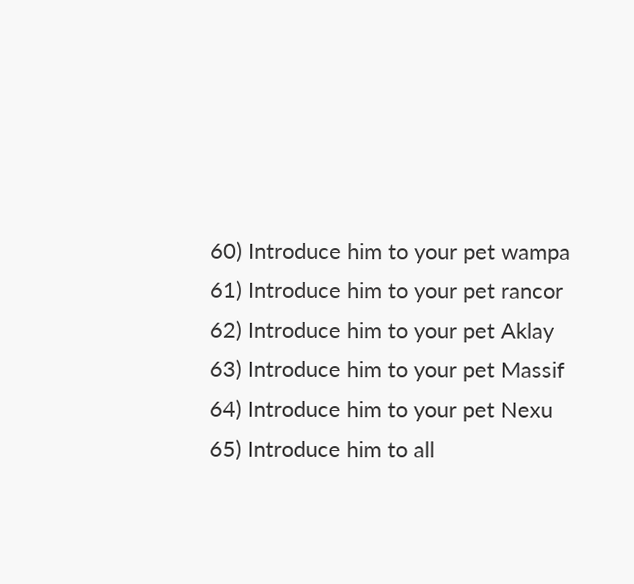60) Introduce him to your pet wampa
61) Introduce him to your pet rancor
62) Introduce him to your pet Aklay
63) Introduce him to your pet Massif
64) Introduce him to your pet Nexu
65) Introduce him to all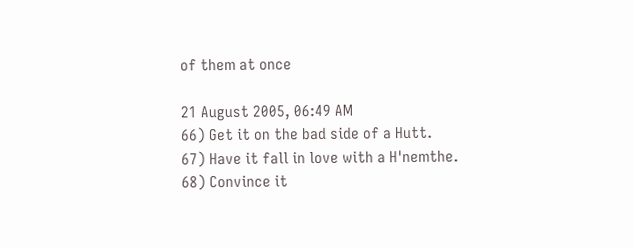of them at once

21 August 2005, 06:49 AM
66) Get it on the bad side of a Hutt.
67) Have it fall in love with a H'nemthe.
68) Convince it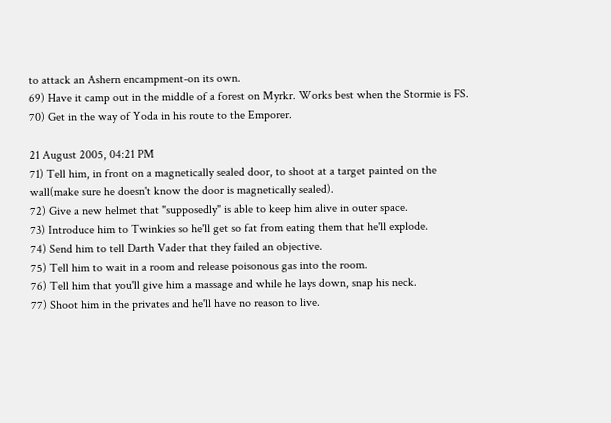to attack an Ashern encampment-on its own.
69) Have it camp out in the middle of a forest on Myrkr. Works best when the Stormie is FS.
70) Get in the way of Yoda in his route to the Emporer.

21 August 2005, 04:21 PM
71) Tell him, in front on a magnetically sealed door, to shoot at a target painted on the wall(make sure he doesn't know the door is magnetically sealed).
72) Give a new helmet that "supposedly" is able to keep him alive in outer space.
73) Introduce him to Twinkies so he'll get so fat from eating them that he'll explode.
74) Send him to tell Darth Vader that they failed an objective.
75) Tell him to wait in a room and release poisonous gas into the room.
76) Tell him that you'll give him a massage and while he lays down, snap his neck.
77) Shoot him in the privates and he'll have no reason to live.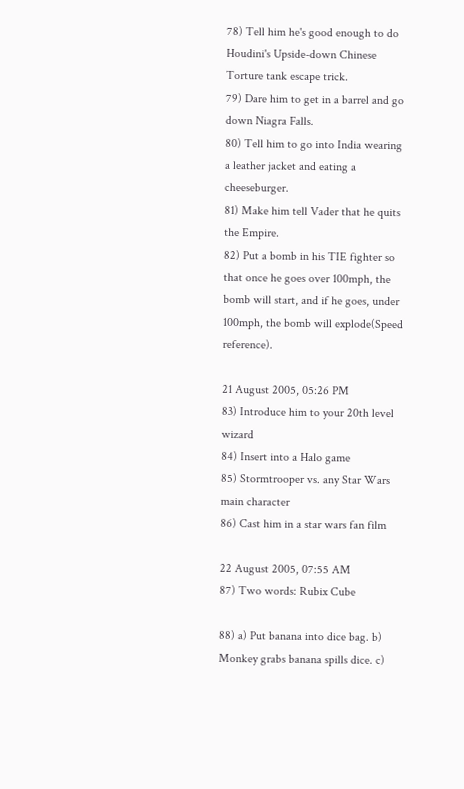78) Tell him he's good enough to do Houdini's Upside-down Chinese Torture tank escape trick.
79) Dare him to get in a barrel and go down Niagra Falls.
80) Tell him to go into India wearing a leather jacket and eating a cheeseburger.
81) Make him tell Vader that he quits the Empire.
82) Put a bomb in his TIE fighter so that once he goes over 100mph, the bomb will start, and if he goes, under 100mph, the bomb will explode(Speed reference).

21 August 2005, 05:26 PM
83) Introduce him to your 20th level wizard
84) Insert into a Halo game
85) Stormtrooper vs. any Star Wars main character
86) Cast him in a star wars fan film

22 August 2005, 07:55 AM
87) Two words: Rubix Cube

88) a) Put banana into dice bag. b) Monkey grabs banana spills dice. c)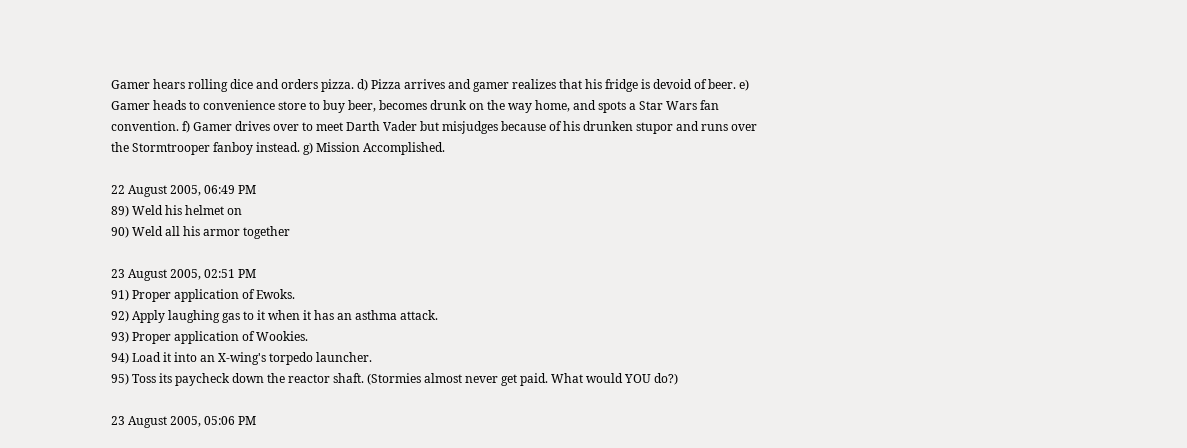Gamer hears rolling dice and orders pizza. d) Pizza arrives and gamer realizes that his fridge is devoid of beer. e) Gamer heads to convenience store to buy beer, becomes drunk on the way home, and spots a Star Wars fan convention. f) Gamer drives over to meet Darth Vader but misjudges because of his drunken stupor and runs over the Stormtrooper fanboy instead. g) Mission Accomplished.

22 August 2005, 06:49 PM
89) Weld his helmet on
90) Weld all his armor together

23 August 2005, 02:51 PM
91) Proper application of Ewoks.
92) Apply laughing gas to it when it has an asthma attack.
93) Proper application of Wookies.
94) Load it into an X-wing's torpedo launcher.
95) Toss its paycheck down the reactor shaft. (Stormies almost never get paid. What would YOU do?)

23 August 2005, 05:06 PM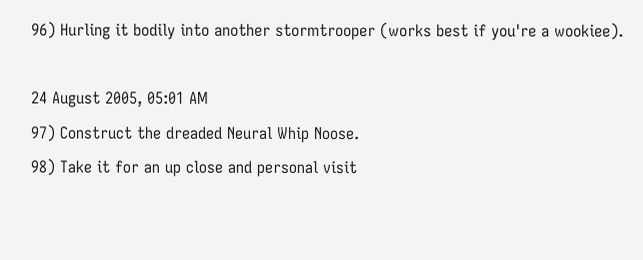96) Hurling it bodily into another stormtrooper (works best if you're a wookiee).

24 August 2005, 05:01 AM
97) Construct the dreaded Neural Whip Noose.
98) Take it for an up close and personal visit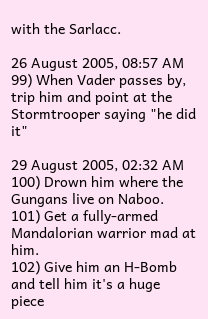with the Sarlacc.

26 August 2005, 08:57 AM
99) When Vader passes by, trip him and point at the Stormtrooper saying "he did it"

29 August 2005, 02:32 AM
100) Drown him where the Gungans live on Naboo.
101) Get a fully-armed Mandalorian warrior mad at him.
102) Give him an H-Bomb and tell him it's a huge piece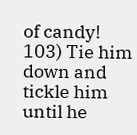of candy!
103) Tie him down and tickle him until he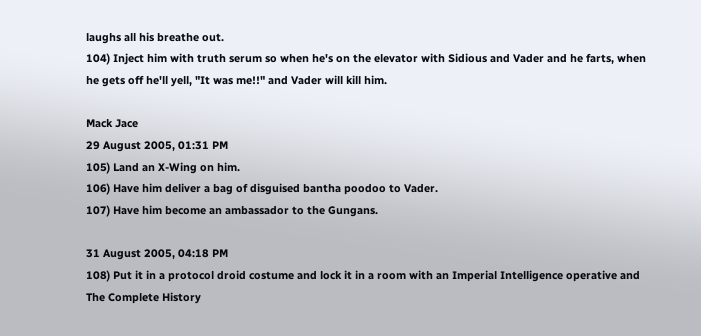laughs all his breathe out.
104) Inject him with truth serum so when he's on the elevator with Sidious and Vader and he farts, when he gets off he'll yell, "It was me!!" and Vader will kill him.

Mack Jace
29 August 2005, 01:31 PM
105) Land an X-Wing on him.
106) Have him deliver a bag of disguised bantha poodoo to Vader.
107) Have him become an ambassador to the Gungans.

31 August 2005, 04:18 PM
108) Put it in a protocol droid costume and lock it in a room with an Imperial Intelligence operative and The Complete History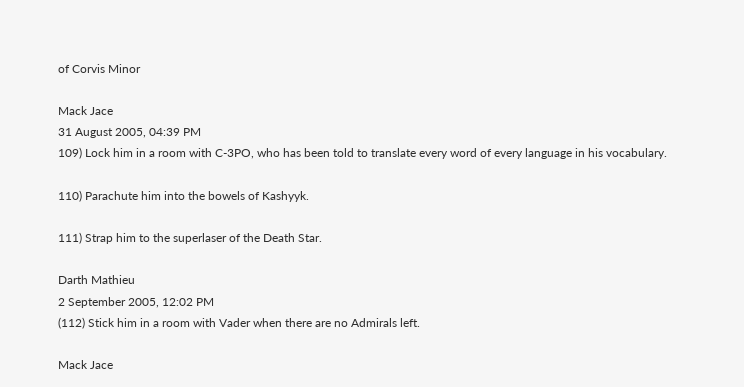of Corvis Minor

Mack Jace
31 August 2005, 04:39 PM
109) Lock him in a room with C-3PO, who has been told to translate every word of every language in his vocabulary.

110) Parachute him into the bowels of Kashyyk.

111) Strap him to the superlaser of the Death Star.

Darth Mathieu
2 September 2005, 12:02 PM
(112) Stick him in a room with Vader when there are no Admirals left.

Mack Jace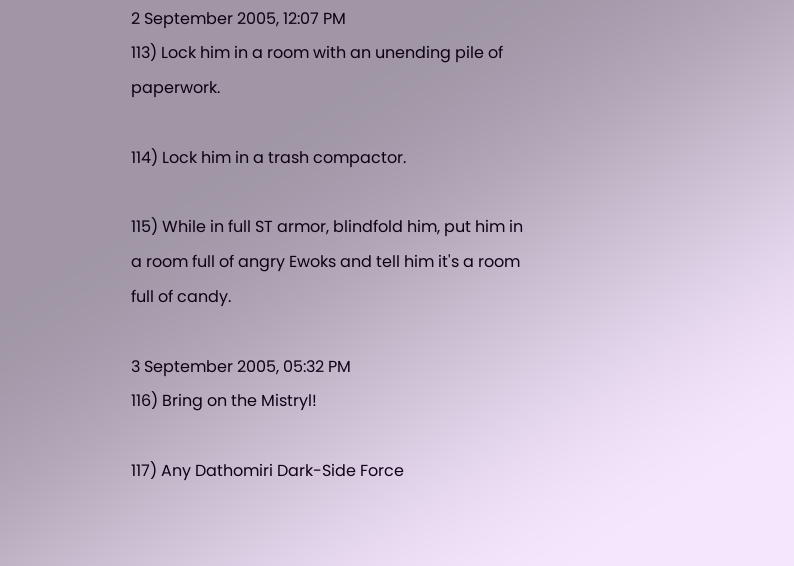2 September 2005, 12:07 PM
113) Lock him in a room with an unending pile of paperwork.

114) Lock him in a trash compactor.

115) While in full ST armor, blindfold him, put him in a room full of angry Ewoks and tell him it's a room full of candy.

3 September 2005, 05:32 PM
116) Bring on the Mistryl!

117) Any Dathomiri Dark-Side Force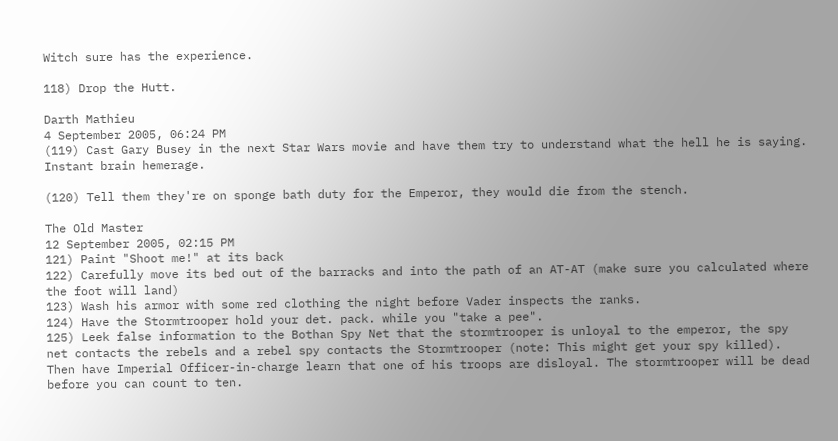Witch sure has the experience.

118) Drop the Hutt.

Darth Mathieu
4 September 2005, 06:24 PM
(119) Cast Gary Busey in the next Star Wars movie and have them try to understand what the hell he is saying. Instant brain hemerage.

(120) Tell them they're on sponge bath duty for the Emperor, they would die from the stench.

The Old Master
12 September 2005, 02:15 PM
121) Paint "Shoot me!" at its back
122) Carefully move its bed out of the barracks and into the path of an AT-AT (make sure you calculated where the foot will land)
123) Wash his armor with some red clothing the night before Vader inspects the ranks.
124) Have the Stormtrooper hold your det. pack. while you "take a pee".
125) Leek false information to the Bothan Spy Net that the stormtrooper is unloyal to the emperor, the spy net contacts the rebels and a rebel spy contacts the Stormtrooper (note: This might get your spy killed). Then have Imperial Officer-in-charge learn that one of his troops are disloyal. The stormtrooper will be dead before you can count to ten.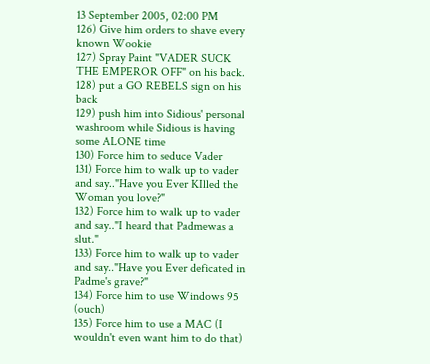13 September 2005, 02:00 PM
126) Give him orders to shave every known Wookie
127) Spray Paint "VADER SUCK THE EMPEROR OFF" on his back.
128) put a GO REBELS sign on his back
129) push him into Sidious' personal washroom while Sidious is having some ALONE time
130) Force him to seduce Vader
131) Force him to walk up to vader and say.."Have you Ever KIlled the Woman you love?"
132) Force him to walk up to vader and say.."I heard that Padmewas a slut."
133) Force him to walk up to vader and say.."Have you Ever deficated in Padme's grave?"
134) Force him to use Windows 95 (ouch)
135) Force him to use a MAC (I wouldn't even want him to do that)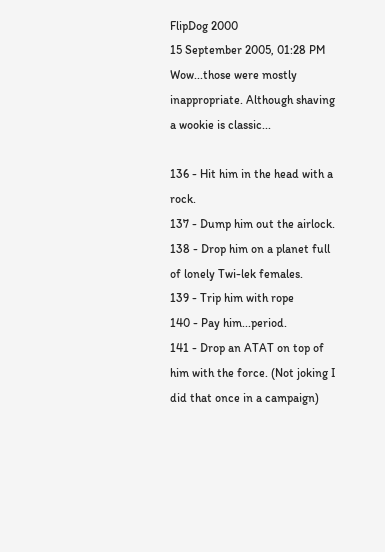FlipDog 2000
15 September 2005, 01:28 PM
Wow...those were mostly inappropriate. Although shaving a wookie is classic...

136 - Hit him in the head with a rock.
137 - Dump him out the airlock.
138 - Drop him on a planet full of lonely Twi-lek females.
139 - Trip him with rope
140 - Pay him...period.
141 - Drop an ATAT on top of him with the force. (Not joking I did that once in a campaign)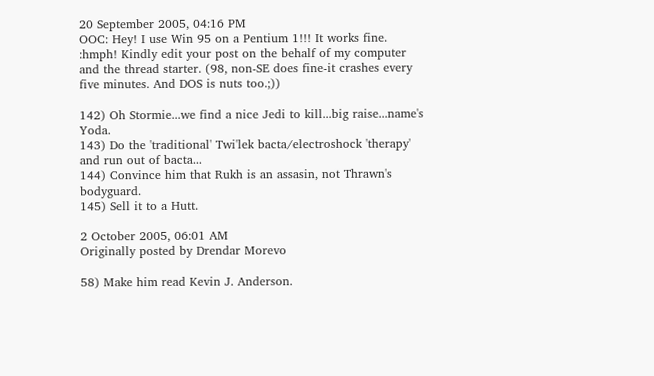20 September 2005, 04:16 PM
OOC: Hey! I use Win 95 on a Pentium 1!!! It works fine. :hmph! Kindly edit your post on the behalf of my computer and the thread starter. (98, non-SE does fine-it crashes every five minutes. And DOS is nuts too.;))

142) Oh Stormie...we find a nice Jedi to kill...big raise...name's Yoda.
143) Do the 'traditional' Twi'lek bacta/electroshock 'therapy' and run out of bacta...
144) Convince him that Rukh is an assasin, not Thrawn's bodyguard.
145) Sell it to a Hutt.

2 October 2005, 06:01 AM
Originally posted by Drendar Morevo

58) Make him read Kevin J. Anderson.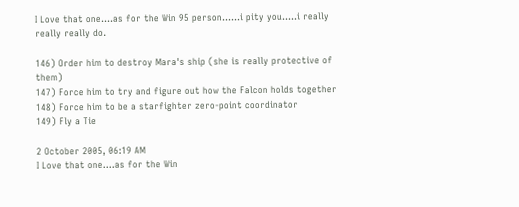I Love that one....as for the Win 95 person......i pity you.....i really really really do.

146) Order him to destroy Mara's ship (she is really protective of them)
147) Force him to try and figure out how the Falcon holds together
148) Force him to be a starfighter zero-point coordinator
149) Fly a Tie

2 October 2005, 06:19 AM
I Love that one....as for the Win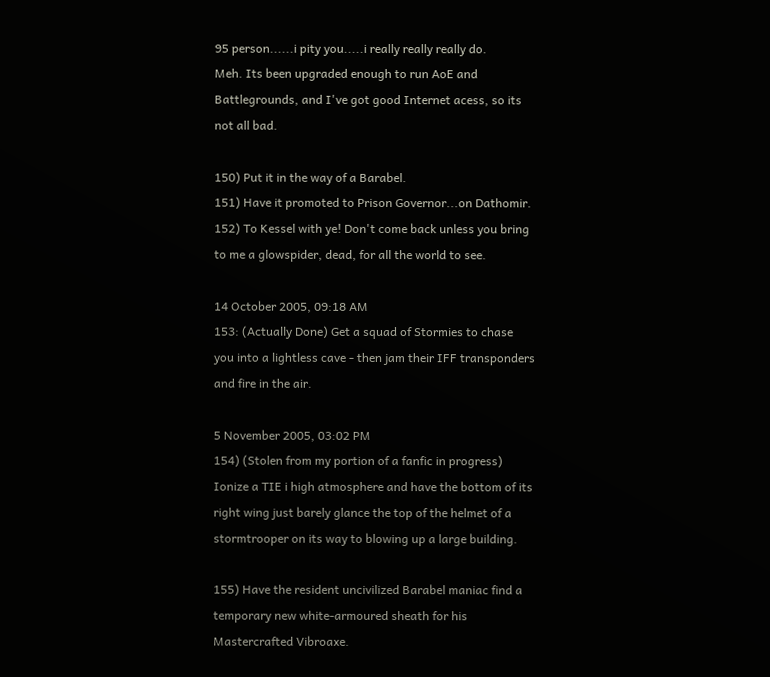95 person......i pity you.....i really really really do.
Meh. Its been upgraded enough to run AoE and Battlegrounds, and I've got good Internet acess, so its not all bad.

150) Put it in the way of a Barabel.
151) Have it promoted to Prison Governor...on Dathomir.
152) To Kessel with ye! Don't come back unless you bring to me a glowspider, dead, for all the world to see.

14 October 2005, 09:18 AM
153: (Actually Done) Get a squad of Stormies to chase you into a lightless cave - then jam their IFF transponders and fire in the air.

5 November 2005, 03:02 PM
154) (Stolen from my portion of a fanfic in progress) Ionize a TIE i high atmosphere and have the bottom of its right wing just barely glance the top of the helmet of a stormtrooper on its way to blowing up a large building.

155) Have the resident uncivilized Barabel maniac find a temporary new white-armoured sheath for his Mastercrafted Vibroaxe.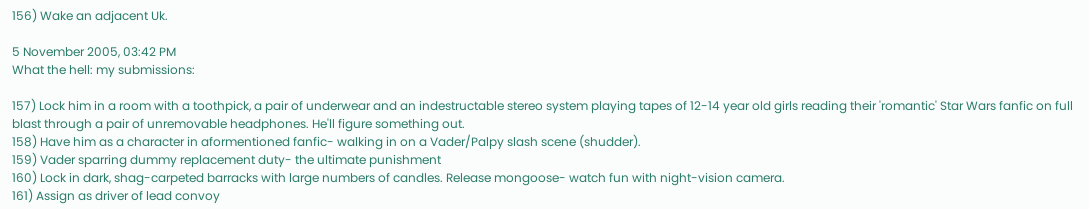156) Wake an adjacent Uk.

5 November 2005, 03:42 PM
What the hell: my submissions:

157) Lock him in a room with a toothpick, a pair of underwear and an indestructable stereo system playing tapes of 12-14 year old girls reading their 'romantic' Star Wars fanfic on full blast through a pair of unremovable headphones. He'll figure something out.
158) Have him as a character in aformentioned fanfic- walking in on a Vader/Palpy slash scene (shudder).
159) Vader sparring dummy replacement duty- the ultimate punishment
160) Lock in dark, shag-carpeted barracks with large numbers of candles. Release mongoose- watch fun with night-vision camera.
161) Assign as driver of lead convoy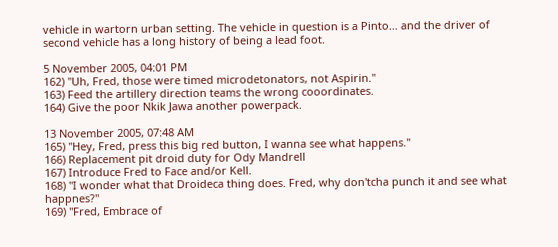vehicle in wartorn urban setting. The vehicle in question is a Pinto... and the driver of second vehicle has a long history of being a lead foot.

5 November 2005, 04:01 PM
162) "Uh, Fred, those were timed microdetonators, not Aspirin."
163) Feed the artillery direction teams the wrong cooordinates.
164) Give the poor Nkik Jawa another powerpack.

13 November 2005, 07:48 AM
165) "Hey, Fred, press this big red button, I wanna see what happens."
166) Replacement pit droid duty for Ody Mandrell
167) Introduce Fred to Face and/or Kell.
168) "I wonder what that Droideca thing does. Fred, why don'tcha punch it and see what happnes?"
169) "Fred, Embrace of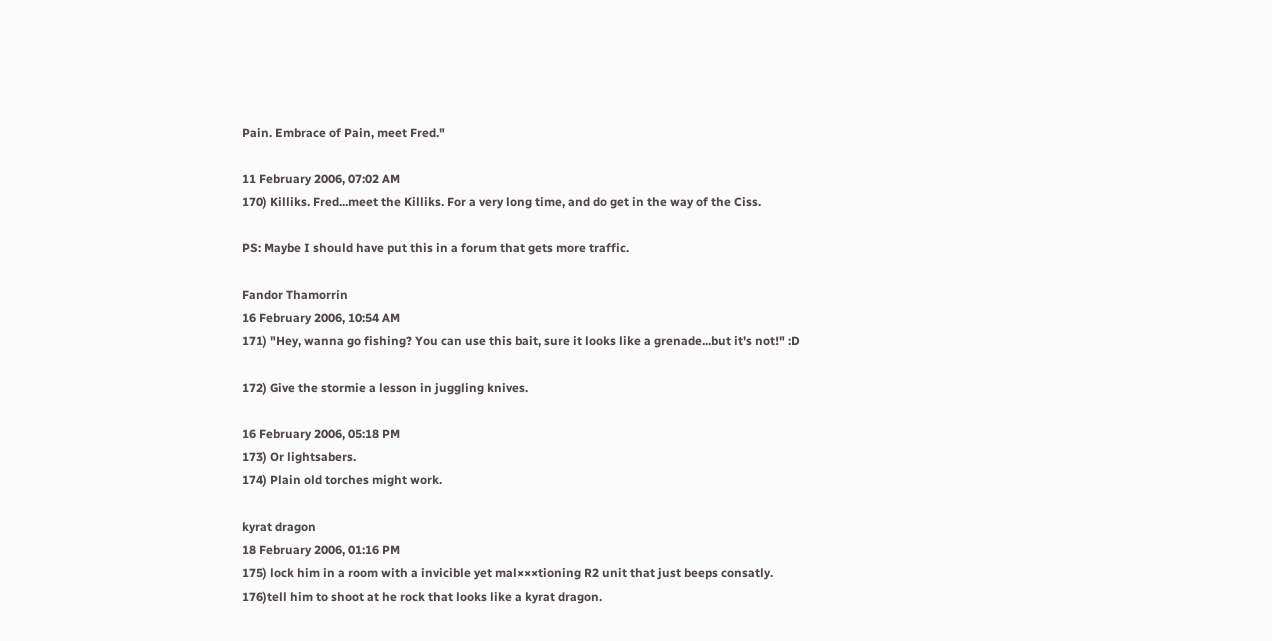Pain. Embrace of Pain, meet Fred."

11 February 2006, 07:02 AM
170) Killiks. Fred...meet the Killiks. For a very long time, and do get in the way of the Ciss.

PS: Maybe I should have put this in a forum that gets more traffic.

Fandor Thamorrin
16 February 2006, 10:54 AM
171) "Hey, wanna go fishing? You can use this bait, sure it looks like a grenade...but it's not!" :D

172) Give the stormie a lesson in juggling knives.

16 February 2006, 05:18 PM
173) Or lightsabers.
174) Plain old torches might work.

kyrat dragon
18 February 2006, 01:16 PM
175) lock him in a room with a invicible yet mal×××tioning R2 unit that just beeps consatly.
176)tell him to shoot at he rock that looks like a kyrat dragon.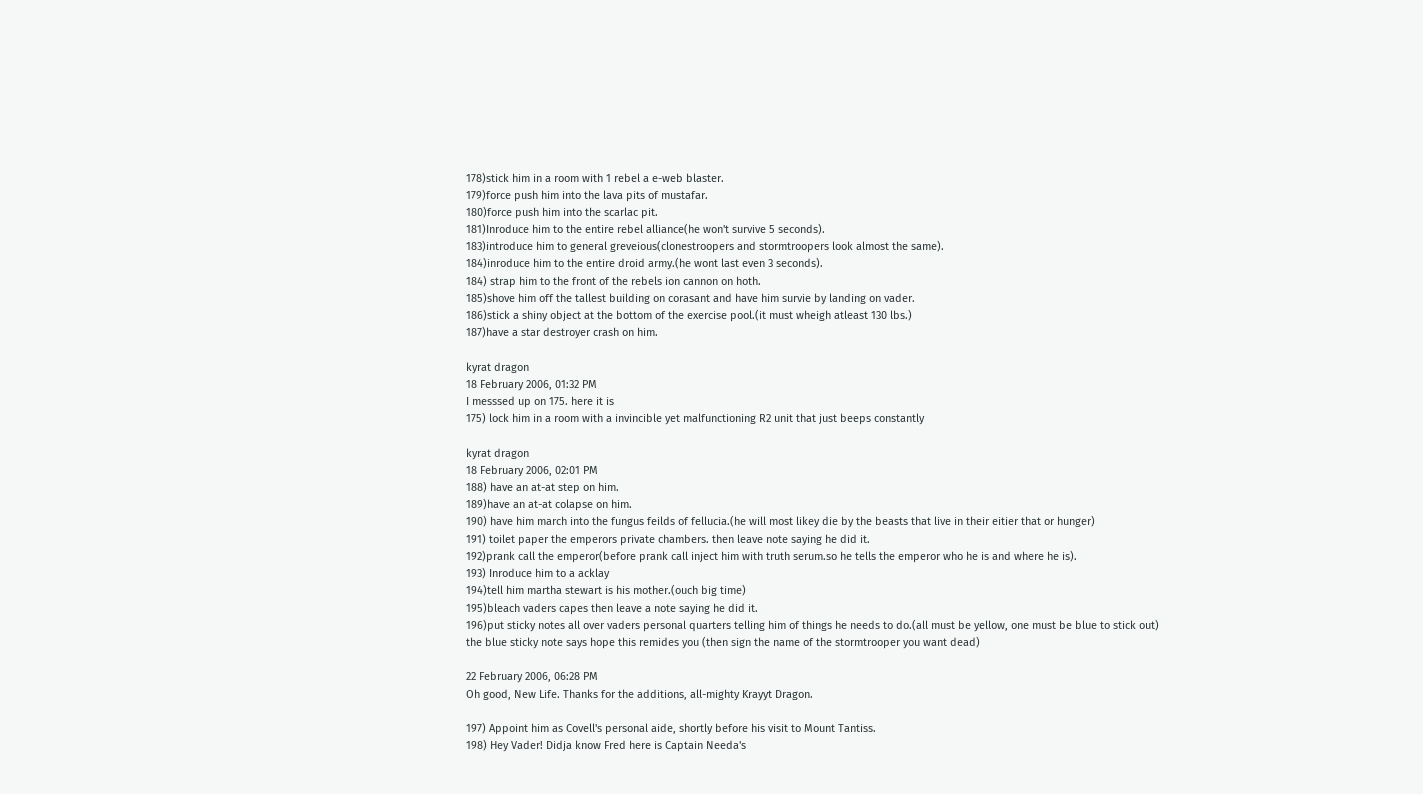178)stick him in a room with 1 rebel a e-web blaster.
179)force push him into the lava pits of mustafar.
180)force push him into the scarlac pit.
181)Inroduce him to the entire rebel alliance(he won't survive 5 seconds).
183)introduce him to general greveious(clonestroopers and stormtroopers look almost the same).
184)inroduce him to the entire droid army.(he wont last even 3 seconds).
184) strap him to the front of the rebels ion cannon on hoth.
185)shove him off the tallest building on corasant and have him survie by landing on vader.
186)stick a shiny object at the bottom of the exercise pool.(it must wheigh atleast 130 lbs.)
187)have a star destroyer crash on him.

kyrat dragon
18 February 2006, 01:32 PM
I messsed up on 175. here it is
175) lock him in a room with a invincible yet malfunctioning R2 unit that just beeps constantly

kyrat dragon
18 February 2006, 02:01 PM
188) have an at-at step on him.
189)have an at-at colapse on him.
190) have him march into the fungus feilds of fellucia.(he will most likey die by the beasts that live in their eitier that or hunger)
191) toilet paper the emperors private chambers. then leave note saying he did it.
192)prank call the emperor(before prank call inject him with truth serum.so he tells the emperor who he is and where he is).
193) Inroduce him to a acklay
194)tell him martha stewart is his mother.(ouch big time)
195)bleach vaders capes then leave a note saying he did it.
196)put sticky notes all over vaders personal quarters telling him of things he needs to do.(all must be yellow, one must be blue to stick out)
the blue sticky note says hope this remides you (then sign the name of the stormtrooper you want dead)

22 February 2006, 06:28 PM
Oh good, New Life. Thanks for the additions, all-mighty Krayyt Dragon.

197) Appoint him as Covell's personal aide, shortly before his visit to Mount Tantiss.
198) Hey Vader! Didja know Fred here is Captain Needa's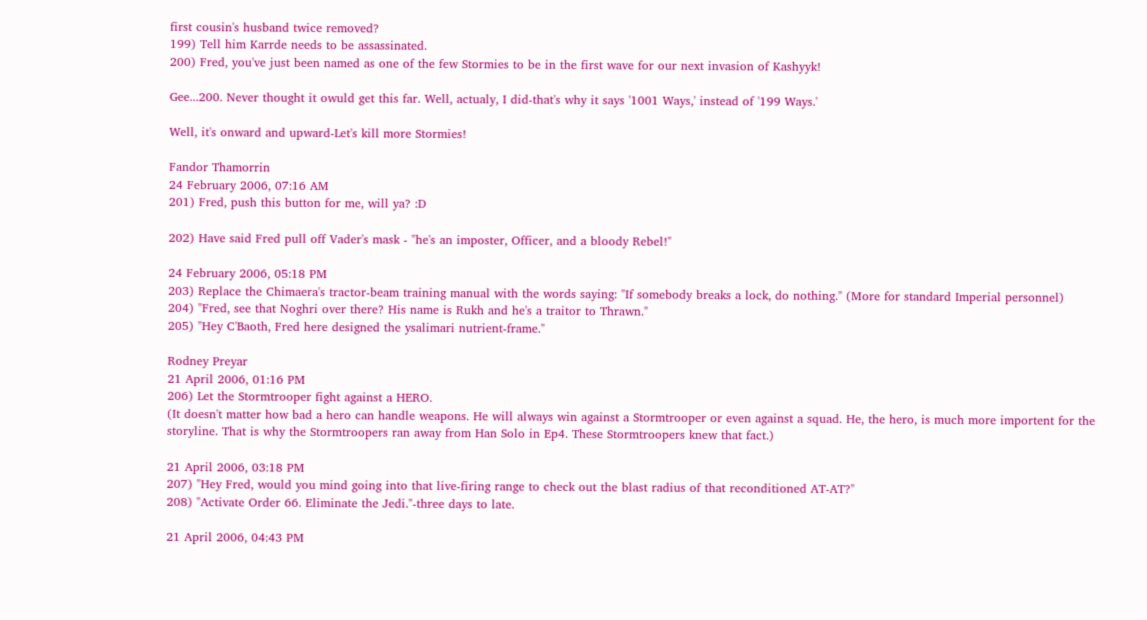first cousin's husband twice removed?
199) Tell him Karrde needs to be assassinated.
200) Fred, you've just been named as one of the few Stormies to be in the first wave for our next invasion of Kashyyk!

Gee...200. Never thought it owuld get this far. Well, actualy, I did-that's why it says '1001 Ways,' instead of '199 Ways.'

Well, it's onward and upward-Let's kill more Stormies!

Fandor Thamorrin
24 February 2006, 07:16 AM
201) Fred, push this button for me, will ya? :D

202) Have said Fred pull off Vader's mask - "he's an imposter, Officer, and a bloody Rebel!"

24 February 2006, 05:18 PM
203) Replace the Chimaera's tractor-beam training manual with the words saying: "If somebody breaks a lock, do nothing." (More for standard Imperial personnel)
204) "Fred, see that Noghri over there? His name is Rukh and he's a traitor to Thrawn."
205) "Hey C'Baoth, Fred here designed the ysalimari nutrient-frame."

Rodney Preyar
21 April 2006, 01:16 PM
206) Let the Stormtrooper fight against a HERO.
(It doesn't matter how bad a hero can handle weapons. He will always win against a Stormtrooper or even against a squad. He, the hero, is much more importent for the storyline. That is why the Stormtroopers ran away from Han Solo in Ep4. These Stormtroopers knew that fact.)

21 April 2006, 03:18 PM
207) "Hey Fred, would you mind going into that live-firing range to check out the blast radius of that reconditioned AT-AT?"
208) "Activate Order 66. Eliminate the Jedi."-three days to late.

21 April 2006, 04:43 PM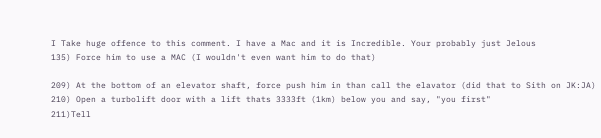I Take huge offence to this comment. I have a Mac and it is Incredible. Your probably just Jelous
135) Force him to use a MAC (I wouldn't even want him to do that)

209) At the bottom of an elevator shaft, force push him in than call the elavator (did that to Sith on JK:JA)
210) Open a turbolift door with a lift thats 3333ft (1km) below you and say, "you first"
211)Tell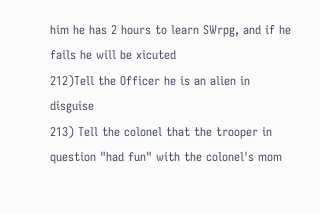him he has 2 hours to learn SWrpg, and if he fails he will be xicuted
212)Tell the Officer he is an alien in disguise
213) Tell the colonel that the trooper in question "had fun" with the colonel's mom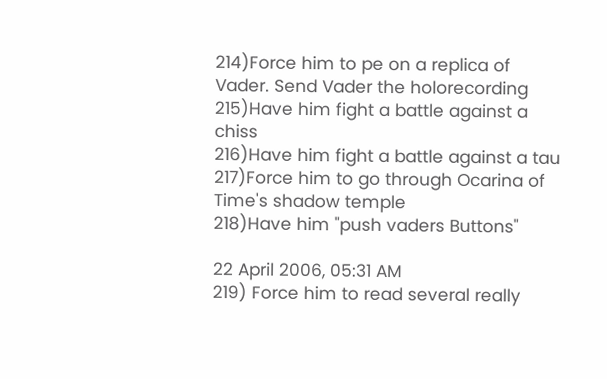214)Force him to pe on a replica of Vader. Send Vader the holorecording
215)Have him fight a battle against a chiss
216)Have him fight a battle against a tau
217)Force him to go through Ocarina of Time's shadow temple
218)Have him "push vaders Buttons"

22 April 2006, 05:31 AM
219) Force him to read several really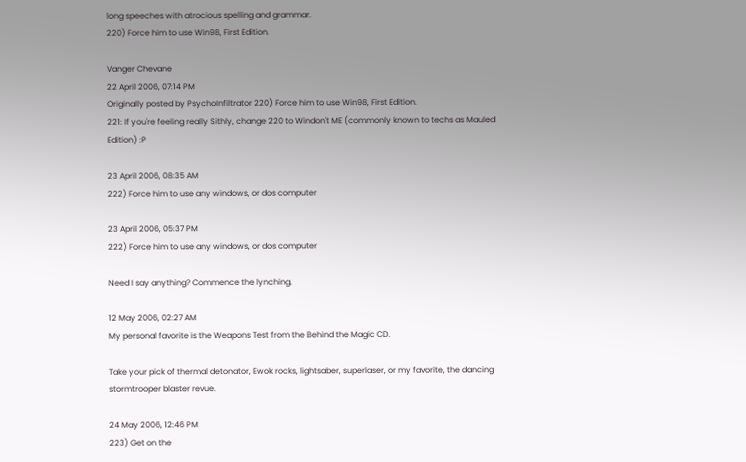long speeches with atrocious spelling and grammar.
220) Force him to use Win98, First Edition.

Vanger Chevane
22 April 2006, 07:14 PM
Originally posted by PsychoInfiltrator 220) Force him to use Win98, First Edition.
221: If you're feeling really Sithly, change 220 to Windon't ME (commonly known to techs as Mauled Edition) :P

23 April 2006, 08:35 AM
222) Force him to use any windows, or dos computer

23 April 2006, 05:37 PM
222) Force him to use any windows, or dos computer

Need I say anything? Commence the lynching.

12 May 2006, 02:27 AM
My personal favorite is the Weapons Test from the Behind the Magic CD.

Take your pick of thermal detonator, Ewok rocks, lightsaber, superlaser, or my favorite, the dancing stormtrooper blaster revue.

24 May 2006, 12:46 PM
223) Get on the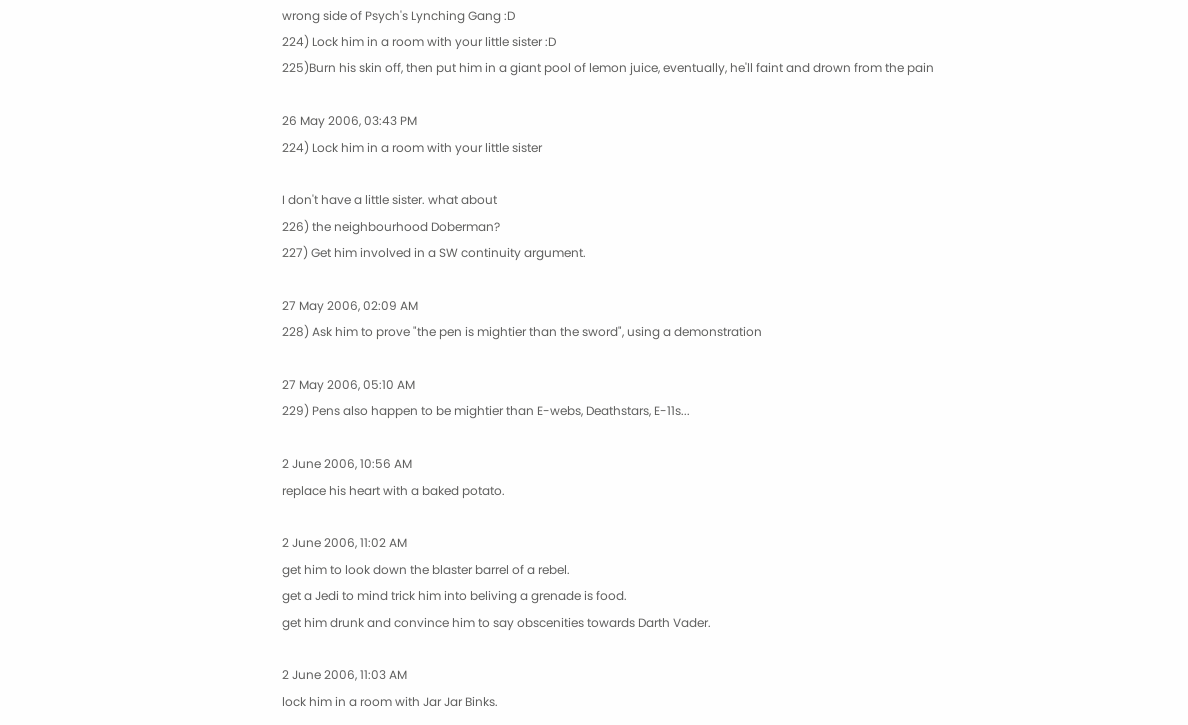wrong side of Psych's Lynching Gang :D
224) Lock him in a room with your little sister :D
225)Burn his skin off, then put him in a giant pool of lemon juice, eventually, he'll faint and drown from the pain

26 May 2006, 03:43 PM
224) Lock him in a room with your little sister

I don't have a little sister. what about
226) the neighbourhood Doberman?
227) Get him involved in a SW continuity argument.

27 May 2006, 02:09 AM
228) Ask him to prove "the pen is mightier than the sword", using a demonstration

27 May 2006, 05:10 AM
229) Pens also happen to be mightier than E-webs, Deathstars, E-11s...

2 June 2006, 10:56 AM
replace his heart with a baked potato.

2 June 2006, 11:02 AM
get him to look down the blaster barrel of a rebel.
get a Jedi to mind trick him into beliving a grenade is food.
get him drunk and convince him to say obscenities towards Darth Vader.

2 June 2006, 11:03 AM
lock him in a room with Jar Jar Binks.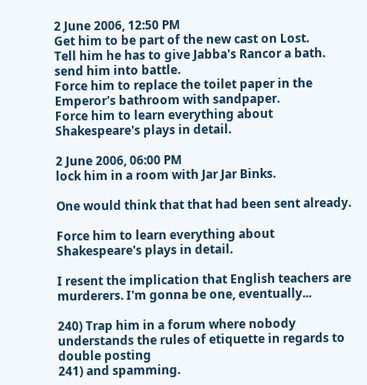2 June 2006, 12:50 PM
Get him to be part of the new cast on Lost.
Tell him he has to give Jabba's Rancor a bath.
send him into battle.
Force him to replace the toilet paper in the Emperor's bathroom with sandpaper.
Force him to learn everything about Shakespeare's plays in detail.

2 June 2006, 06:00 PM
lock him in a room with Jar Jar Binks.

One would think that that had been sent already.

Force him to learn everything about Shakespeare's plays in detail.

I resent the implication that English teachers are murderers. I'm gonna be one, eventually...

240) Trap him in a forum where nobody understands the rules of etiquette in regards to double posting
241) and spamming.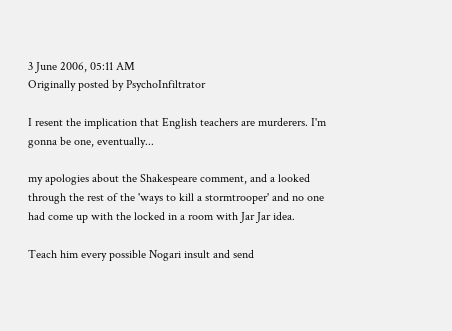3 June 2006, 05:11 AM
Originally posted by PsychoInfiltrator

I resent the implication that English teachers are murderers. I'm gonna be one, eventually...

my apologies about the Shakespeare comment, and a looked through the rest of the 'ways to kill a stormtrooper' and no one had come up with the locked in a room with Jar Jar idea.

Teach him every possible Nogari insult and send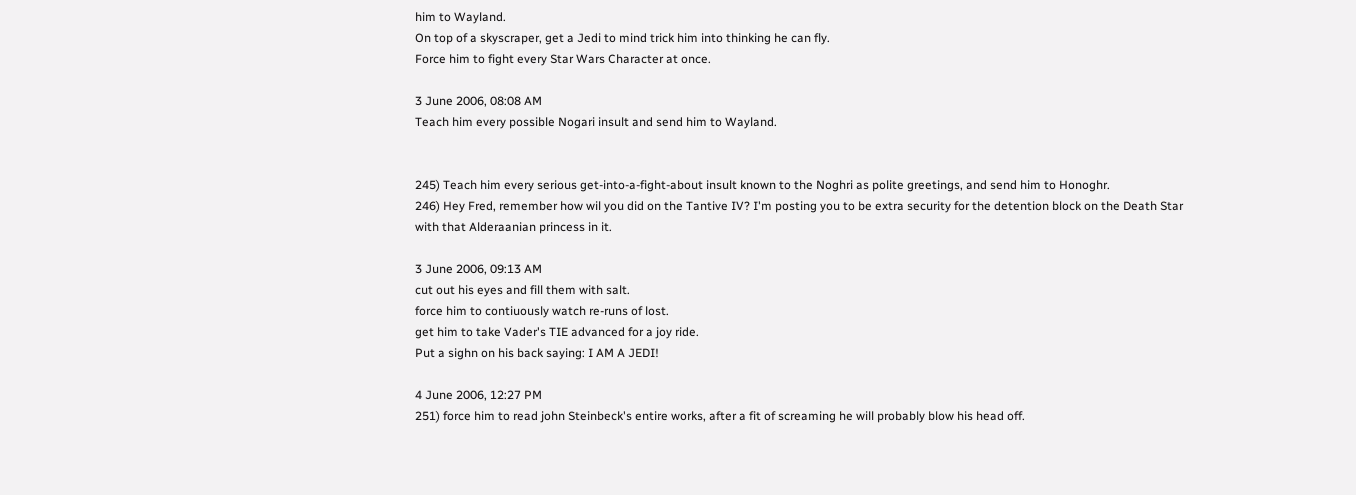him to Wayland.
On top of a skyscraper, get a Jedi to mind trick him into thinking he can fly.
Force him to fight every Star Wars Character at once.

3 June 2006, 08:08 AM
Teach him every possible Nogari insult and send him to Wayland.


245) Teach him every serious get-into-a-fight-about insult known to the Noghri as polite greetings, and send him to Honoghr.
246) Hey Fred, remember how wil you did on the Tantive IV? I'm posting you to be extra security for the detention block on the Death Star with that Alderaanian princess in it.

3 June 2006, 09:13 AM
cut out his eyes and fill them with salt.
force him to contiuously watch re-runs of lost.
get him to take Vader's TIE advanced for a joy ride.
Put a sighn on his back saying: I AM A JEDI!

4 June 2006, 12:27 PM
251) force him to read john Steinbeck's entire works, after a fit of screaming he will probably blow his head off.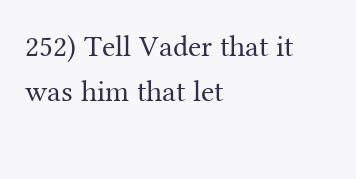252) Tell Vader that it was him that let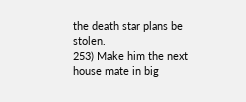the death star plans be stolen.
253) Make him the next house mate in big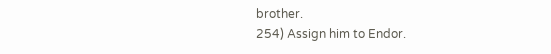brother.
254) Assign him to Endor.